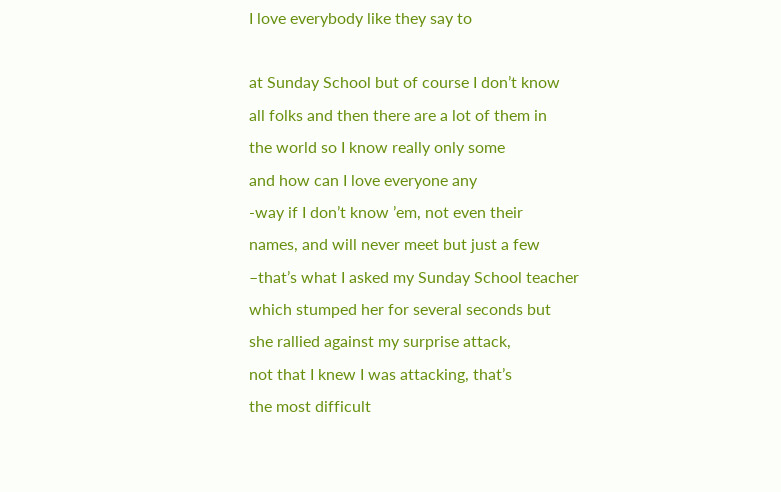I love everybody like they say to

at Sunday School but of course I don’t know
all folks and then there are a lot of them in
the world so I know really only some
and how can I love everyone any
-way if I don’t know ’em, not even their
names, and will never meet but just a few
–that’s what I asked my Sunday School teacher
which stumped her for several seconds but
she rallied against my surprise attack,
not that I knew I was attacking, that’s
the most difficult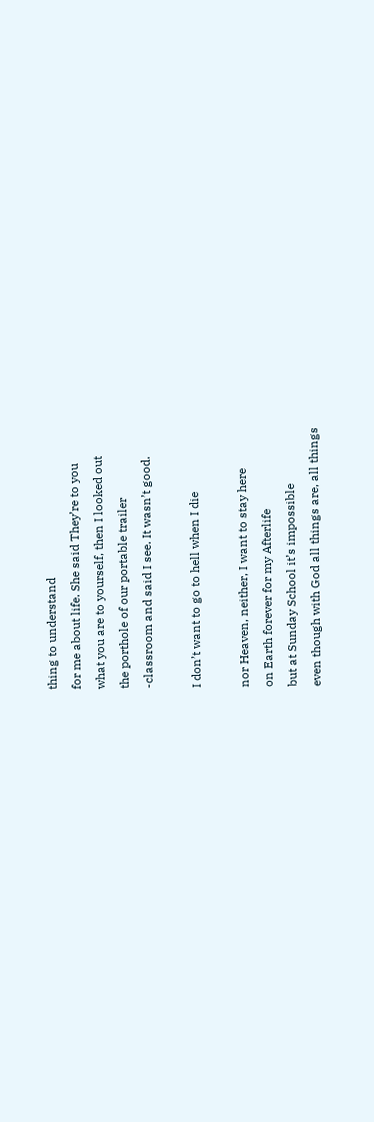thing to understand
for me about life. She said They’re to you
what you are to yourself, then I looked out
the porthole of our portable trailer
-classroom and said I see. It wasn’t good.

I don’t want to go to hell when I die

nor Heaven, neither, I want to stay here
on Earth forever for my Afterlife
but at Sunday School it’s impossible
even though with God all things are, all things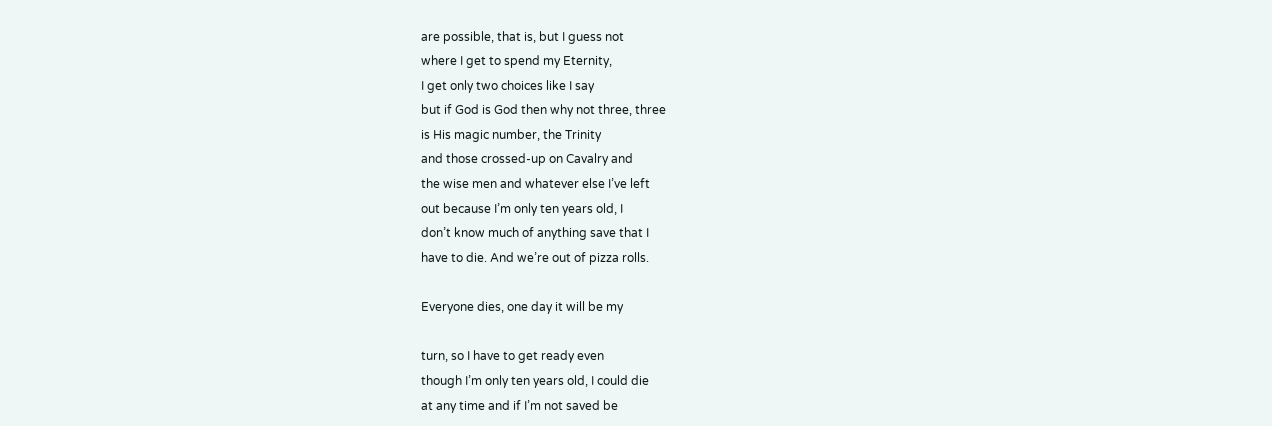are possible, that is, but I guess not
where I get to spend my Eternity,
I get only two choices like I say
but if God is God then why not three, three
is His magic number, the Trinity
and those crossed-up on Cavalry and
the wise men and whatever else I’ve left
out because I’m only ten years old, I
don’t know much of anything save that I
have to die. And we’re out of pizza rolls.

Everyone dies, one day it will be my

turn, so I have to get ready even
though I’m only ten years old, I could die
at any time and if I’m not saved be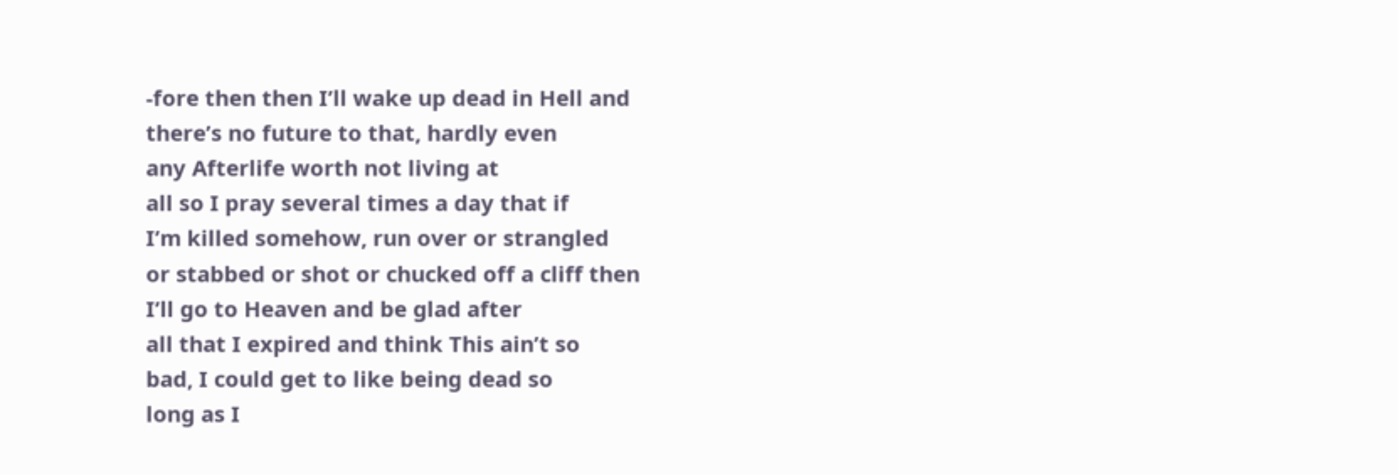-fore then then I’ll wake up dead in Hell and
there’s no future to that, hardly even
any Afterlife worth not living at
all so I pray several times a day that if
I’m killed somehow, run over or strangled
or stabbed or shot or chucked off a cliff then
I’ll go to Heaven and be glad after
all that I expired and think This ain’t so
bad, I could get to like being dead so
long as I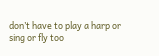don’t have to play a harp or
sing or fly too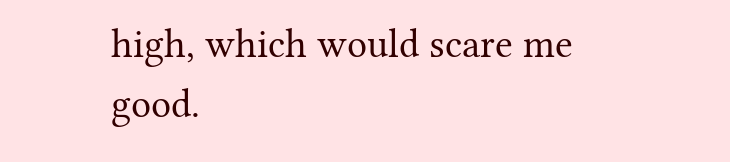high, which would scare me good.